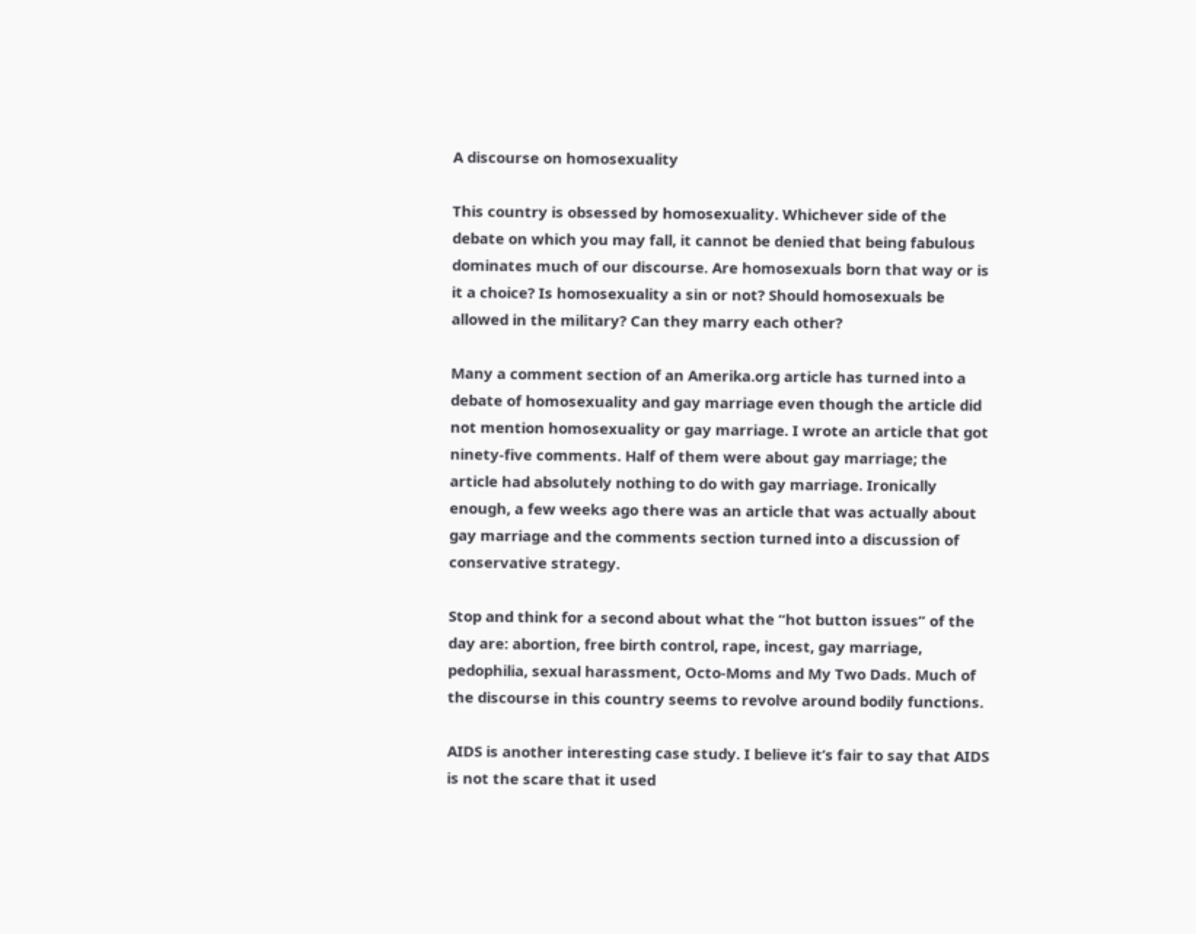A discourse on homosexuality

This country is obsessed by homosexuality. Whichever side of the debate on which you may fall, it cannot be denied that being fabulous dominates much of our discourse. Are homosexuals born that way or is it a choice? Is homosexuality a sin or not? Should homosexuals be allowed in the military? Can they marry each other?

Many a comment section of an Amerika.org article has turned into a debate of homosexuality and gay marriage even though the article did not mention homosexuality or gay marriage. I wrote an article that got ninety-five comments. Half of them were about gay marriage; the article had absolutely nothing to do with gay marriage. Ironically enough, a few weeks ago there was an article that was actually about gay marriage and the comments section turned into a discussion of conservative strategy.

Stop and think for a second about what the “hot button issues” of the day are: abortion, free birth control, rape, incest, gay marriage, pedophilia, sexual harassment, Octo-Moms and My Two Dads. Much of the discourse in this country seems to revolve around bodily functions.

AIDS is another interesting case study. I believe it’s fair to say that AIDS is not the scare that it used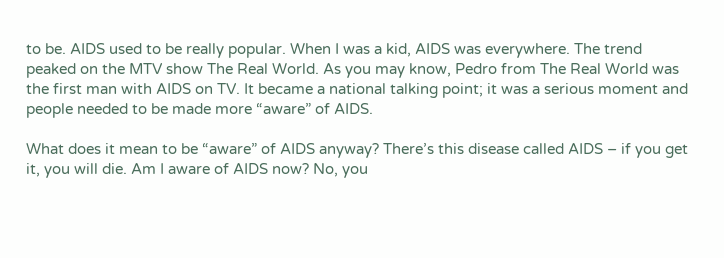to be. AIDS used to be really popular. When I was a kid, AIDS was everywhere. The trend peaked on the MTV show The Real World. As you may know, Pedro from The Real World was the first man with AIDS on TV. It became a national talking point; it was a serious moment and people needed to be made more “aware” of AIDS.

What does it mean to be “aware” of AIDS anyway? There’s this disease called AIDS – if you get it, you will die. Am I aware of AIDS now? No, you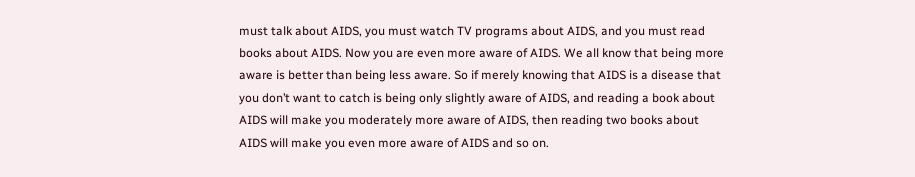must talk about AIDS, you must watch TV programs about AIDS, and you must read books about AIDS. Now you are even more aware of AIDS. We all know that being more aware is better than being less aware. So if merely knowing that AIDS is a disease that you don’t want to catch is being only slightly aware of AIDS, and reading a book about AIDS will make you moderately more aware of AIDS, then reading two books about AIDS will make you even more aware of AIDS and so on.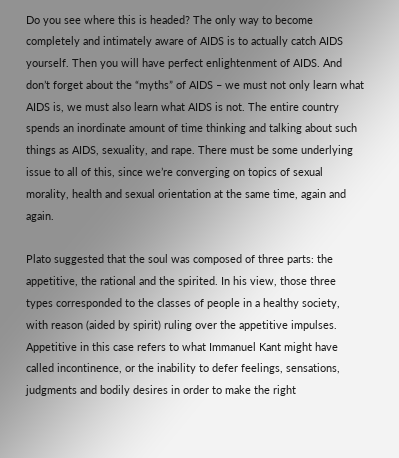Do you see where this is headed? The only way to become completely and intimately aware of AIDS is to actually catch AIDS yourself. Then you will have perfect enlightenment of AIDS. And don’t forget about the “myths” of AIDS – we must not only learn what AIDS is, we must also learn what AIDS is not. The entire country spends an inordinate amount of time thinking and talking about such things as AIDS, sexuality, and rape. There must be some underlying issue to all of this, since we’re converging on topics of sexual morality, health and sexual orientation at the same time, again and again.

Plato suggested that the soul was composed of three parts: the appetitive, the rational and the spirited. In his view, those three types corresponded to the classes of people in a healthy society, with reason (aided by spirit) ruling over the appetitive impulses. Appetitive in this case refers to what Immanuel Kant might have called incontinence, or the inability to defer feelings, sensations, judgments and bodily desires in order to make the right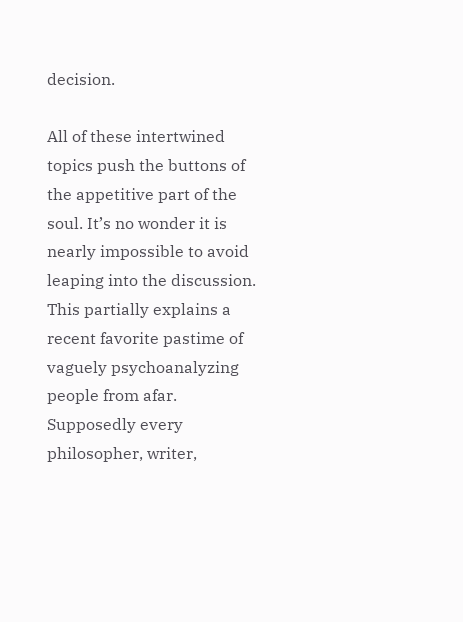decision.

All of these intertwined topics push the buttons of the appetitive part of the soul. It’s no wonder it is nearly impossible to avoid leaping into the discussion. This partially explains a recent favorite pastime of vaguely psychoanalyzing people from afar. Supposedly every philosopher, writer,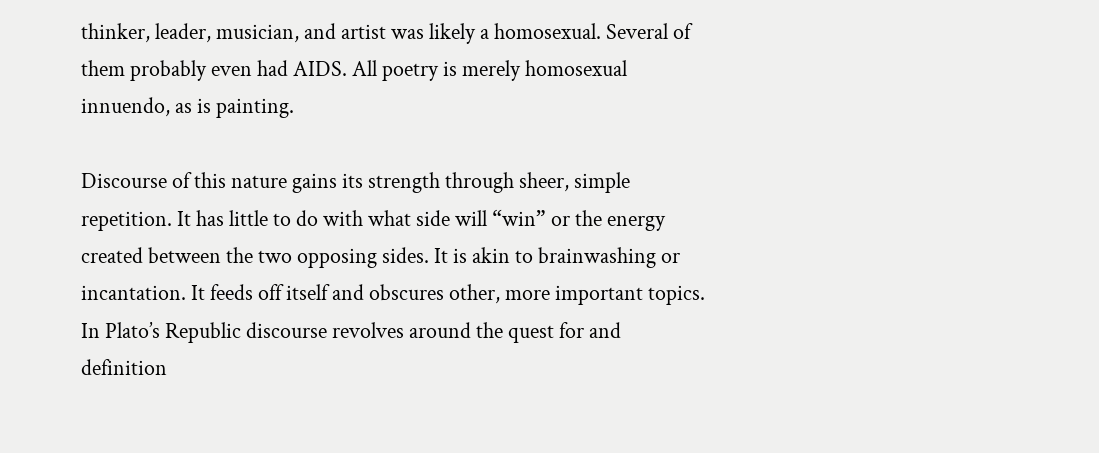thinker, leader, musician, and artist was likely a homosexual. Several of them probably even had AIDS. All poetry is merely homosexual innuendo, as is painting.

Discourse of this nature gains its strength through sheer, simple repetition. It has little to do with what side will “win” or the energy created between the two opposing sides. It is akin to brainwashing or incantation. It feeds off itself and obscures other, more important topics. In Plato’s Republic discourse revolves around the quest for and definition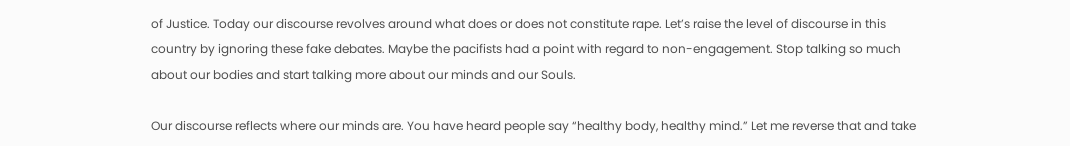of Justice. Today our discourse revolves around what does or does not constitute rape. Let’s raise the level of discourse in this country by ignoring these fake debates. Maybe the pacifists had a point with regard to non-engagement. Stop talking so much about our bodies and start talking more about our minds and our Souls.

Our discourse reflects where our minds are. You have heard people say “healthy body, healthy mind.” Let me reverse that and take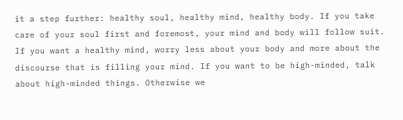it a step further: healthy soul, healthy mind, healthy body. If you take care of your soul first and foremost, your mind and body will follow suit. If you want a healthy mind, worry less about your body and more about the discourse that is filling your mind. If you want to be high-minded, talk about high-minded things. Otherwise we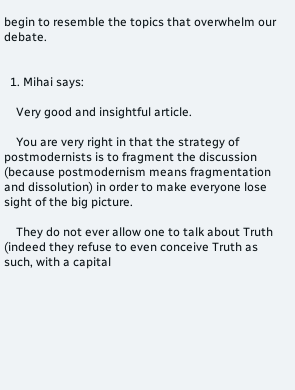begin to resemble the topics that overwhelm our debate.


  1. Mihai says:

    Very good and insightful article.

    You are very right in that the strategy of postmodernists is to fragment the discussion (because postmodernism means fragmentation and dissolution) in order to make everyone lose sight of the big picture.

    They do not ever allow one to talk about Truth (indeed they refuse to even conceive Truth as such, with a capital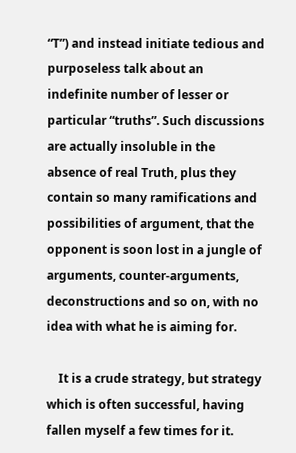“T”) and instead initiate tedious and purposeless talk about an indefinite number of lesser or particular “truths”. Such discussions are actually insoluble in the absence of real Truth, plus they contain so many ramifications and possibilities of argument, that the opponent is soon lost in a jungle of arguments, counter-arguments, deconstructions and so on, with no idea with what he is aiming for.

    It is a crude strategy, but strategy which is often successful, having fallen myself a few times for it.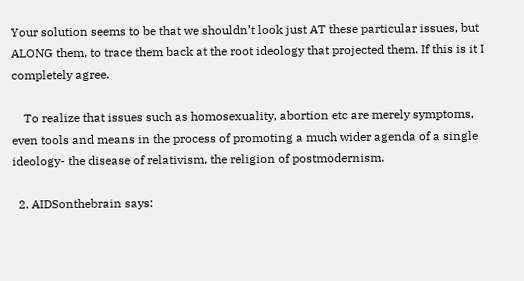Your solution seems to be that we shouldn’t look just AT these particular issues, but ALONG them, to trace them back at the root ideology that projected them. If this is it I completely agree.

    To realize that issues such as homosexuality, abortion etc are merely symptoms, even tools and means in the process of promoting a much wider agenda of a single ideology- the disease of relativism, the religion of postmodernism.

  2. AIDSonthebrain says: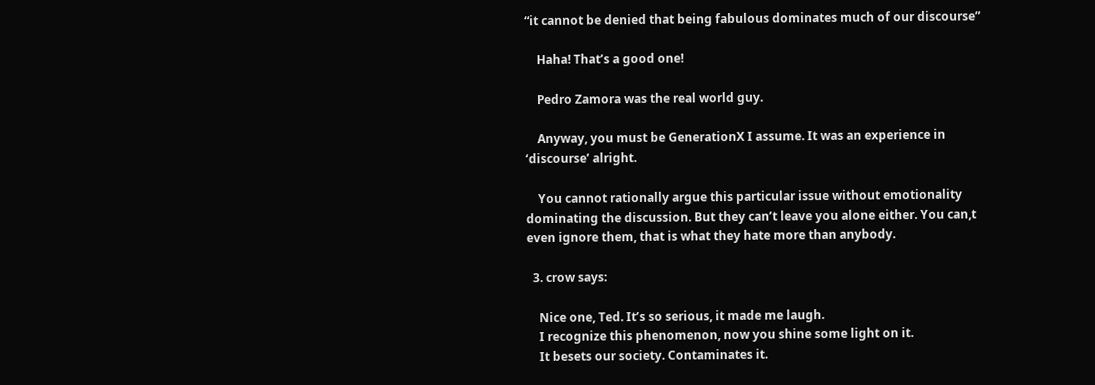“it cannot be denied that being fabulous dominates much of our discourse”

    Haha! That’s a good one!

    Pedro Zamora was the real world guy.

    Anyway, you must be GenerationX I assume. It was an experience in ‘discourse’ alright.

    You cannot rationally argue this particular issue without emotionality dominating the discussion. But they can’t leave you alone either. You can,t even ignore them, that is what they hate more than anybody.

  3. crow says:

    Nice one, Ted. It’s so serious, it made me laugh.
    I recognize this phenomenon, now you shine some light on it.
    It besets our society. Contaminates it.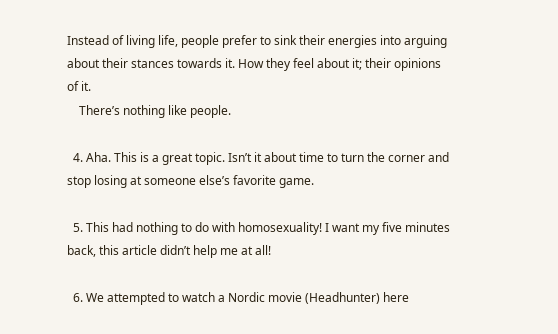Instead of living life, people prefer to sink their energies into arguing about their stances towards it. How they feel about it; their opinions of it.
    There’s nothing like people.

  4. Aha. This is a great topic. Isn’t it about time to turn the corner and stop losing at someone else’s favorite game.

  5. This had nothing to do with homosexuality! I want my five minutes back, this article didn’t help me at all!

  6. We attempted to watch a Nordic movie (Headhunter) here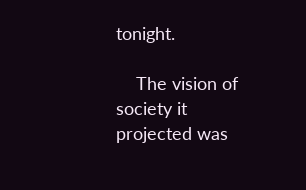tonight.

    The vision of society it projected was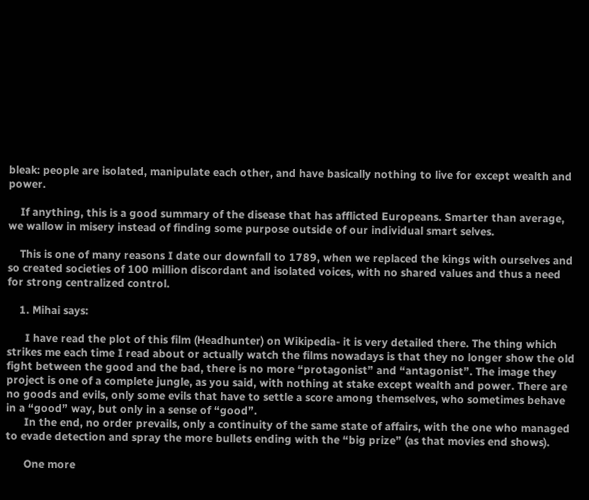bleak: people are isolated, manipulate each other, and have basically nothing to live for except wealth and power.

    If anything, this is a good summary of the disease that has afflicted Europeans. Smarter than average, we wallow in misery instead of finding some purpose outside of our individual smart selves.

    This is one of many reasons I date our downfall to 1789, when we replaced the kings with ourselves and so created societies of 100 million discordant and isolated voices, with no shared values and thus a need for strong centralized control.

    1. Mihai says:

      I have read the plot of this film (Headhunter) on Wikipedia- it is very detailed there. The thing which strikes me each time I read about or actually watch the films nowadays is that they no longer show the old fight between the good and the bad, there is no more “protagonist” and “antagonist”. The image they project is one of a complete jungle, as you said, with nothing at stake except wealth and power. There are no goods and evils, only some evils that have to settle a score among themselves, who sometimes behave in a “good” way, but only in a sense of “good”.
      In the end, no order prevails, only a continuity of the same state of affairs, with the one who managed to evade detection and spray the more bullets ending with the “big prize” (as that movies end shows).

      One more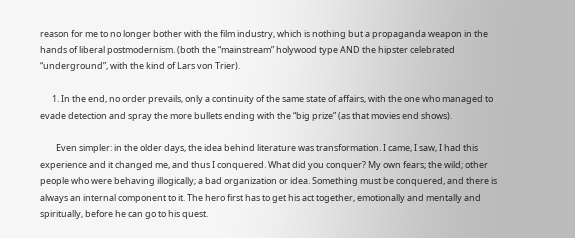reason for me to no longer bother with the film industry, which is nothing but a propaganda weapon in the hands of liberal postmodernism. (both the “mainstream” holywood type AND the hipster celebrated “underground”, with the kind of Lars von Trier).

      1. In the end, no order prevails, only a continuity of the same state of affairs, with the one who managed to evade detection and spray the more bullets ending with the “big prize” (as that movies end shows).

        Even simpler: in the older days, the idea behind literature was transformation. I came, I saw, I had this experience and it changed me, and thus I conquered. What did you conquer? My own fears; the wild; other people who were behaving illogically; a bad organization or idea. Something must be conquered, and there is always an internal component to it. The hero first has to get his act together, emotionally and mentally and spiritually, before he can go to his quest.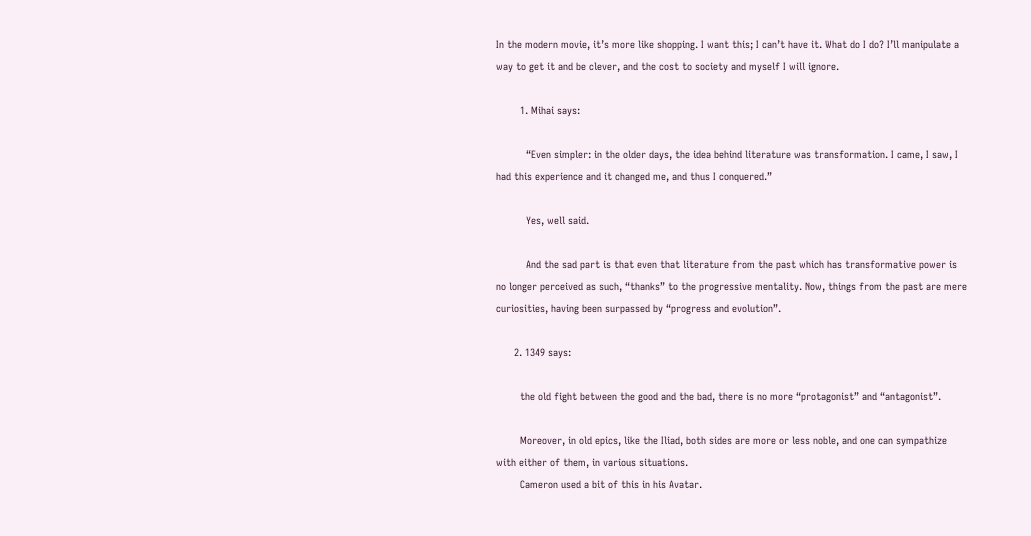In the modern movie, it’s more like shopping. I want this; I can’t have it. What do I do? I’ll manipulate a way to get it and be clever, and the cost to society and myself I will ignore.

        1. Mihai says:

          “Even simpler: in the older days, the idea behind literature was transformation. I came, I saw, I had this experience and it changed me, and thus I conquered.”

          Yes, well said.

          And the sad part is that even that literature from the past which has transformative power is no longer perceived as such, “thanks” to the progressive mentality. Now, things from the past are mere curiosities, having been surpassed by “progress and evolution”.

      2. 1349 says:

        the old fight between the good and the bad, there is no more “protagonist” and “antagonist”.

        Moreover, in old epics, like the Iliad, both sides are more or less noble, and one can sympathize with either of them, in various situations.
        Cameron used a bit of this in his Avatar.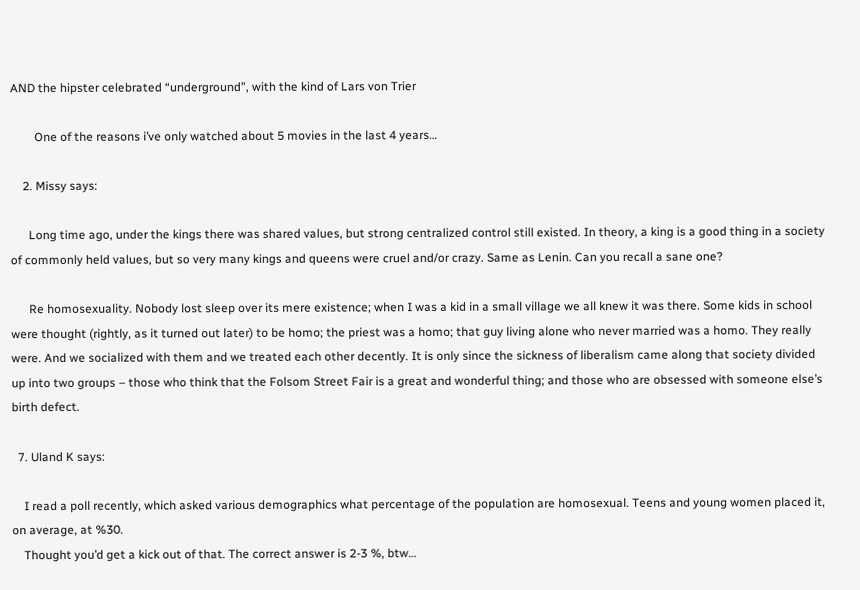AND the hipster celebrated “underground”, with the kind of Lars von Trier

        One of the reasons i’ve only watched about 5 movies in the last 4 years…

    2. Missy says:

      Long time ago, under the kings there was shared values, but strong centralized control still existed. In theory, a king is a good thing in a society of commonly held values, but so very many kings and queens were cruel and/or crazy. Same as Lenin. Can you recall a sane one?

      Re homosexuality. Nobody lost sleep over its mere existence; when I was a kid in a small village we all knew it was there. Some kids in school were thought (rightly, as it turned out later) to be homo; the priest was a homo; that guy living alone who never married was a homo. They really were. And we socialized with them and we treated each other decently. It is only since the sickness of liberalism came along that society divided up into two groups – those who think that the Folsom Street Fair is a great and wonderful thing; and those who are obsessed with someone else’s birth defect.

  7. Uland K says:

    I read a poll recently, which asked various demographics what percentage of the population are homosexual. Teens and young women placed it, on average, at %30.
    Thought you’d get a kick out of that. The correct answer is 2-3 %, btw…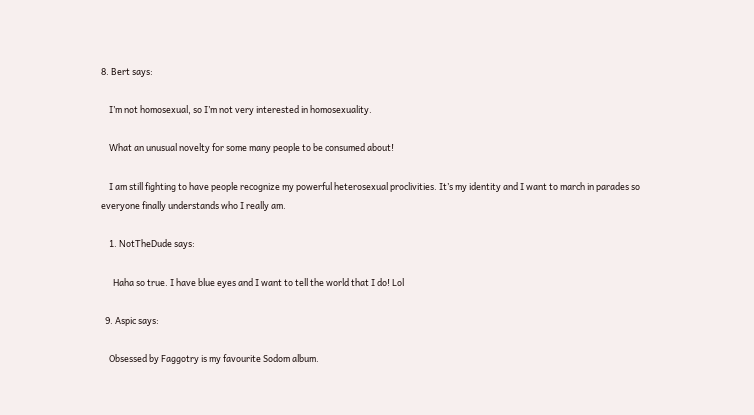8. Bert says:

    I’m not homosexual, so I’m not very interested in homosexuality.

    What an unusual novelty for some many people to be consumed about!

    I am still fighting to have people recognize my powerful heterosexual proclivities. It’s my identity and I want to march in parades so everyone finally understands who I really am.

    1. NotTheDude says:

      Haha so true. I have blue eyes and I want to tell the world that I do! Lol

  9. Aspic says:

    Obsessed by Faggotry is my favourite Sodom album.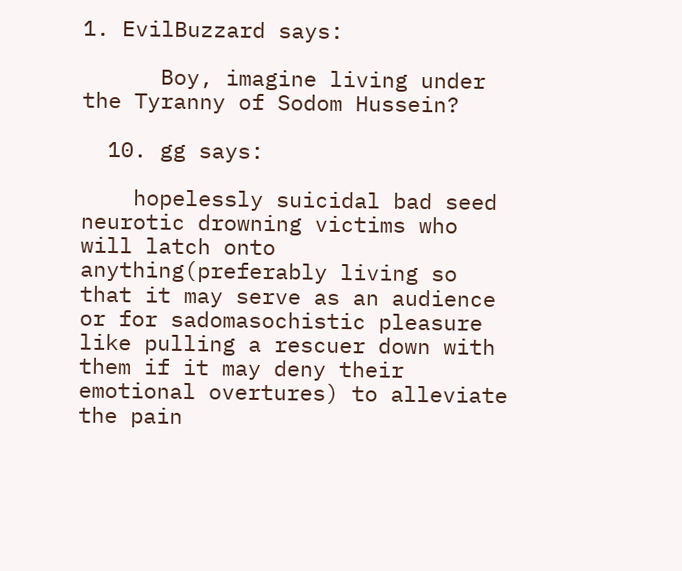1. EvilBuzzard says:

      Boy, imagine living under the Tyranny of Sodom Hussein?

  10. gg says:

    hopelessly suicidal bad seed neurotic drowning victims who will latch onto anything(preferably living so that it may serve as an audience or for sadomasochistic pleasure like pulling a rescuer down with them if it may deny their emotional overtures) to alleviate the pain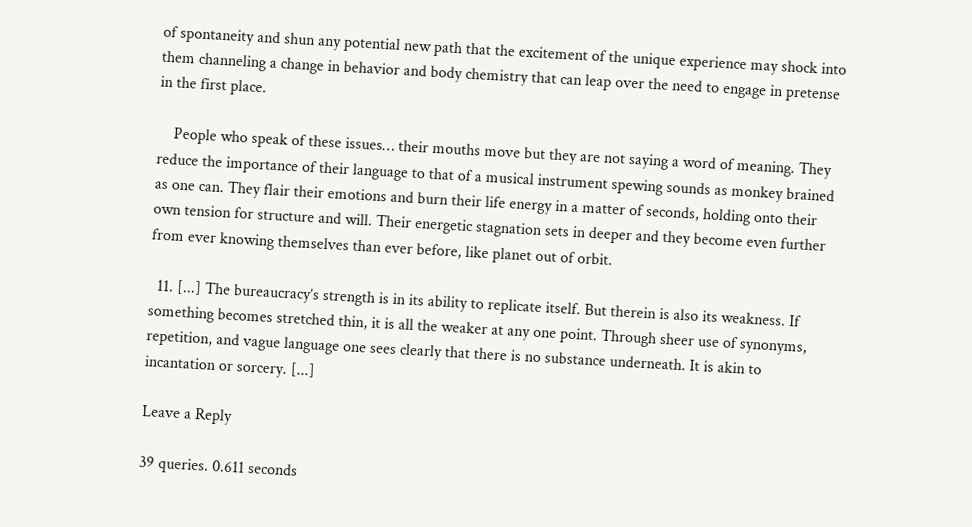of spontaneity and shun any potential new path that the excitement of the unique experience may shock into them channeling a change in behavior and body chemistry that can leap over the need to engage in pretense in the first place.

    People who speak of these issues… their mouths move but they are not saying a word of meaning. They reduce the importance of their language to that of a musical instrument spewing sounds as monkey brained as one can. They flair their emotions and burn their life energy in a matter of seconds, holding onto their own tension for structure and will. Their energetic stagnation sets in deeper and they become even further from ever knowing themselves than ever before, like planet out of orbit.

  11. [...] The bureaucracy’s strength is in its ability to replicate itself. But therein is also its weakness. If something becomes stretched thin, it is all the weaker at any one point. Through sheer use of synonyms, repetition, and vague language one sees clearly that there is no substance underneath. It is akin to incantation or sorcery. [...]

Leave a Reply

39 queries. 0.611 seconds